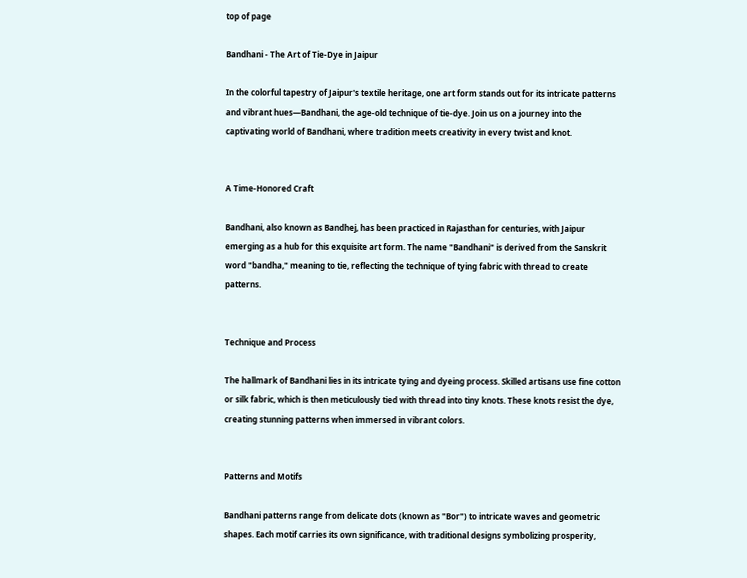top of page

Bandhani - The Art of Tie-Dye in Jaipur

In the colorful tapestry of Jaipur's textile heritage, one art form stands out for its intricate patterns and vibrant hues—Bandhani, the age-old technique of tie-dye. Join us on a journey into the captivating world of Bandhani, where tradition meets creativity in every twist and knot.


A Time-Honored Craft

Bandhani, also known as Bandhej, has been practiced in Rajasthan for centuries, with Jaipur emerging as a hub for this exquisite art form. The name "Bandhani" is derived from the Sanskrit word "bandha," meaning to tie, reflecting the technique of tying fabric with thread to create patterns.


Technique and Process

The hallmark of Bandhani lies in its intricate tying and dyeing process. Skilled artisans use fine cotton or silk fabric, which is then meticulously tied with thread into tiny knots. These knots resist the dye, creating stunning patterns when immersed in vibrant colors.


Patterns and Motifs

Bandhani patterns range from delicate dots (known as "Bor") to intricate waves and geometric shapes. Each motif carries its own significance, with traditional designs symbolizing prosperity,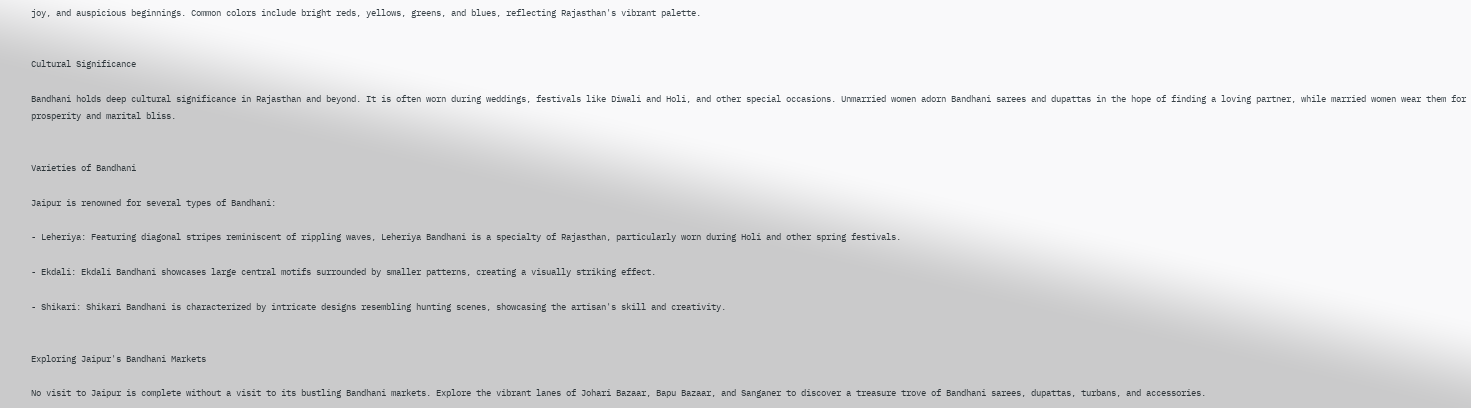joy, and auspicious beginnings. Common colors include bright reds, yellows, greens, and blues, reflecting Rajasthan's vibrant palette.


Cultural Significance

Bandhani holds deep cultural significance in Rajasthan and beyond. It is often worn during weddings, festivals like Diwali and Holi, and other special occasions. Unmarried women adorn Bandhani sarees and dupattas in the hope of finding a loving partner, while married women wear them for prosperity and marital bliss.


Varieties of Bandhani

Jaipur is renowned for several types of Bandhani:

- Leheriya: Featuring diagonal stripes reminiscent of rippling waves, Leheriya Bandhani is a specialty of Rajasthan, particularly worn during Holi and other spring festivals.

- Ekdali: Ekdali Bandhani showcases large central motifs surrounded by smaller patterns, creating a visually striking effect.

- Shikari: Shikari Bandhani is characterized by intricate designs resembling hunting scenes, showcasing the artisan's skill and creativity.


Exploring Jaipur's Bandhani Markets

No visit to Jaipur is complete without a visit to its bustling Bandhani markets. Explore the vibrant lanes of Johari Bazaar, Bapu Bazaar, and Sanganer to discover a treasure trove of Bandhani sarees, dupattas, turbans, and accessories.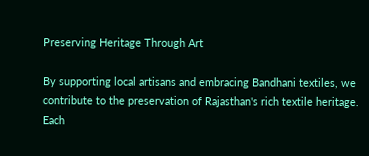Preserving Heritage Through Art

By supporting local artisans and embracing Bandhani textiles, we contribute to the preservation of Rajasthan's rich textile heritage. Each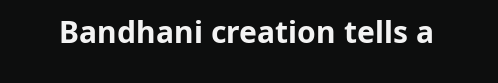Bandhani creation tells a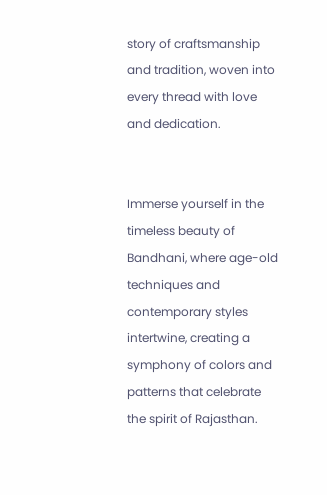story of craftsmanship and tradition, woven into every thread with love and dedication.


Immerse yourself in the timeless beauty of Bandhani, where age-old techniques and contemporary styles intertwine, creating a symphony of colors and patterns that celebrate the spirit of Rajasthan.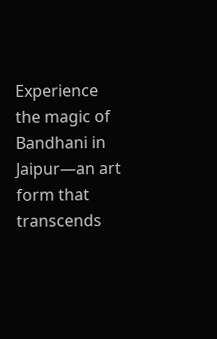Experience the magic of Bandhani in Jaipur—an art form that transcends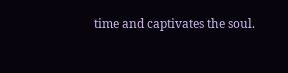time and captivates the soul.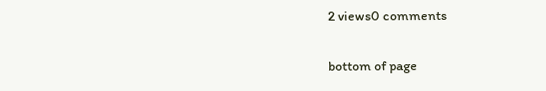2 views0 comments


bottom of page